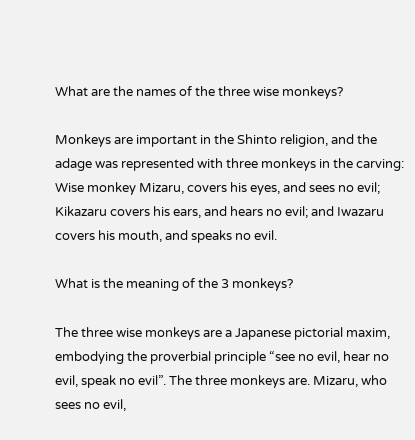What are the names of the three wise monkeys?

Monkeys are important in the Shinto religion, and the adage was represented with three monkeys in the carving: Wise monkey Mizaru, covers his eyes, and sees no evil; Kikazaru covers his ears, and hears no evil; and Iwazaru covers his mouth, and speaks no evil.

What is the meaning of the 3 monkeys?

The three wise monkeys are a Japanese pictorial maxim, embodying the proverbial principle “see no evil, hear no evil, speak no evil”. The three monkeys are. Mizaru, who sees no evil,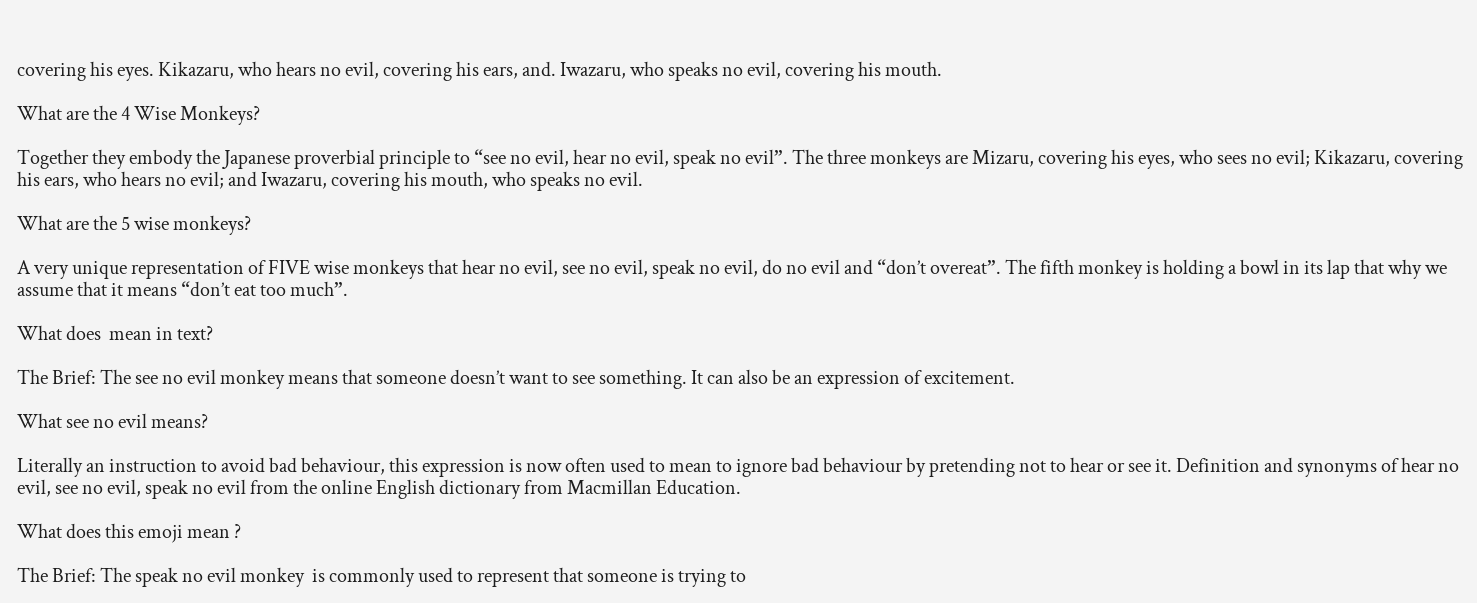covering his eyes. Kikazaru, who hears no evil, covering his ears, and. Iwazaru, who speaks no evil, covering his mouth.

What are the 4 Wise Monkeys?

Together they embody the Japanese proverbial principle to “see no evil, hear no evil, speak no evil”. The three monkeys are Mizaru, covering his eyes, who sees no evil; Kikazaru, covering his ears, who hears no evil; and Iwazaru, covering his mouth, who speaks no evil.

What are the 5 wise monkeys?

A very unique representation of FIVE wise monkeys that hear no evil, see no evil, speak no evil, do no evil and “don’t overeat”. The fifth monkey is holding a bowl in its lap that why we assume that it means “don’t eat too much”.

What does  mean in text?

The Brief: The see no evil monkey means that someone doesn’t want to see something. It can also be an expression of excitement.

What see no evil means?

Literally an instruction to avoid bad behaviour, this expression is now often used to mean to ignore bad behaviour by pretending not to hear or see it. Definition and synonyms of hear no evil, see no evil, speak no evil from the online English dictionary from Macmillan Education.

What does this emoji mean ?

The Brief: The speak no evil monkey  is commonly used to represent that someone is trying to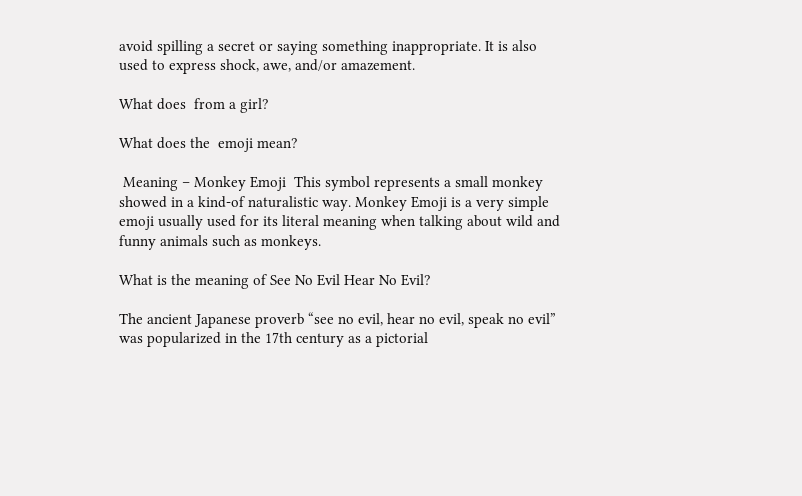avoid spilling a secret or saying something inappropriate. It is also used to express shock, awe, and/or amazement.

What does  from a girl?

What does the  emoji mean?

 Meaning – Monkey Emoji  This symbol represents a small monkey showed in a kind-of naturalistic way. Monkey Emoji is a very simple emoji usually used for its literal meaning when talking about wild and funny animals such as monkeys.

What is the meaning of See No Evil Hear No Evil?

The ancient Japanese proverb “see no evil, hear no evil, speak no evil” was popularized in the 17th century as a pictorial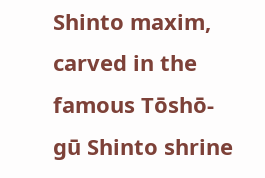Shinto maxim, carved in the famous Tōshō-gū Shinto shrine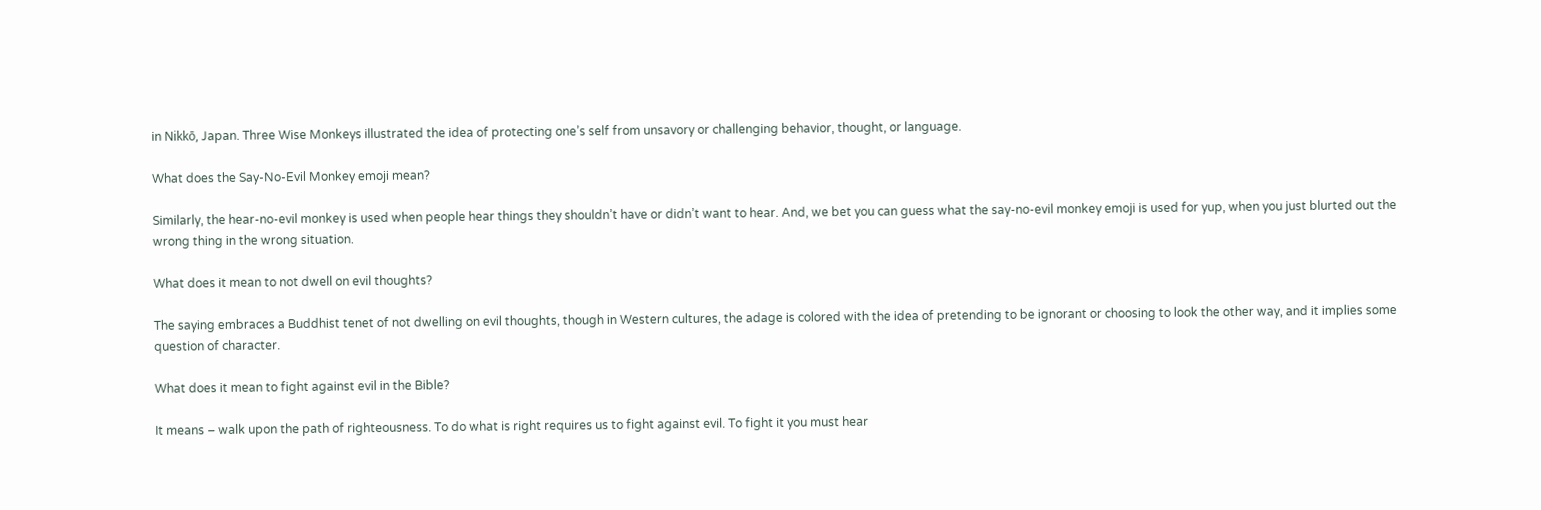in Nikkō, Japan. Three Wise Monkeys illustrated the idea of protecting one’s self from unsavory or challenging behavior, thought, or language.

What does the Say-No-Evil Monkey emoji mean?

Similarly, the hear-no-evil monkey is used when people hear things they shouldn’t have or didn’t want to hear. And, we bet you can guess what the say-no-evil monkey emoji is used for yup, when you just blurted out the wrong thing in the wrong situation.

What does it mean to not dwell on evil thoughts?

The saying embraces a Buddhist tenet of not dwelling on evil thoughts, though in Western cultures, the adage is colored with the idea of pretending to be ignorant or choosing to look the other way, and it implies some question of character.

What does it mean to fight against evil in the Bible?

It means – walk upon the path of righteousness. To do what is right requires us to fight against evil. To fight it you must hear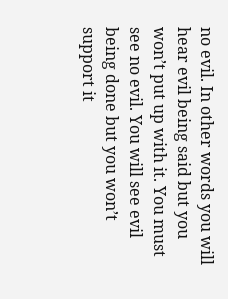no evil. In other words you will hear evil being said but you won’t put up with it. You must see no evil. You will see evil being done but you won’t support it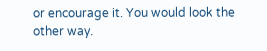or encourage it. You would look the other way.